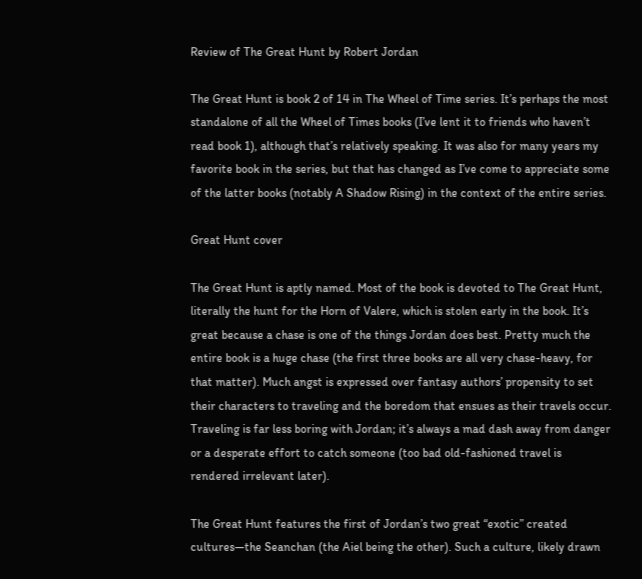Review of The Great Hunt by Robert Jordan

The Great Hunt is book 2 of 14 in The Wheel of Time series. It’s perhaps the most standalone of all the Wheel of Times books (I’ve lent it to friends who haven’t read book 1), although that’s relatively speaking. It was also for many years my favorite book in the series, but that has changed as I’ve come to appreciate some of the latter books (notably A Shadow Rising) in the context of the entire series.

Great Hunt cover

The Great Hunt is aptly named. Most of the book is devoted to The Great Hunt, literally the hunt for the Horn of Valere, which is stolen early in the book. It’s great because a chase is one of the things Jordan does best. Pretty much the entire book is a huge chase (the first three books are all very chase-heavy, for that matter). Much angst is expressed over fantasy authors’ propensity to set their characters to traveling and the boredom that ensues as their travels occur. Traveling is far less boring with Jordan; it’s always a mad dash away from danger or a desperate effort to catch someone (too bad old-fashioned travel is rendered irrelevant later).

The Great Hunt features the first of Jordan’s two great “exotic” created cultures—the Seanchan (the Aiel being the other). Such a culture, likely drawn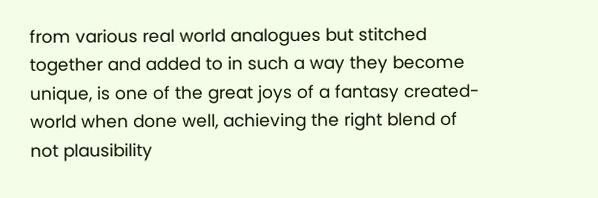from various real world analogues but stitched together and added to in such a way they become unique, is one of the great joys of a fantasy created-world when done well, achieving the right blend of not plausibility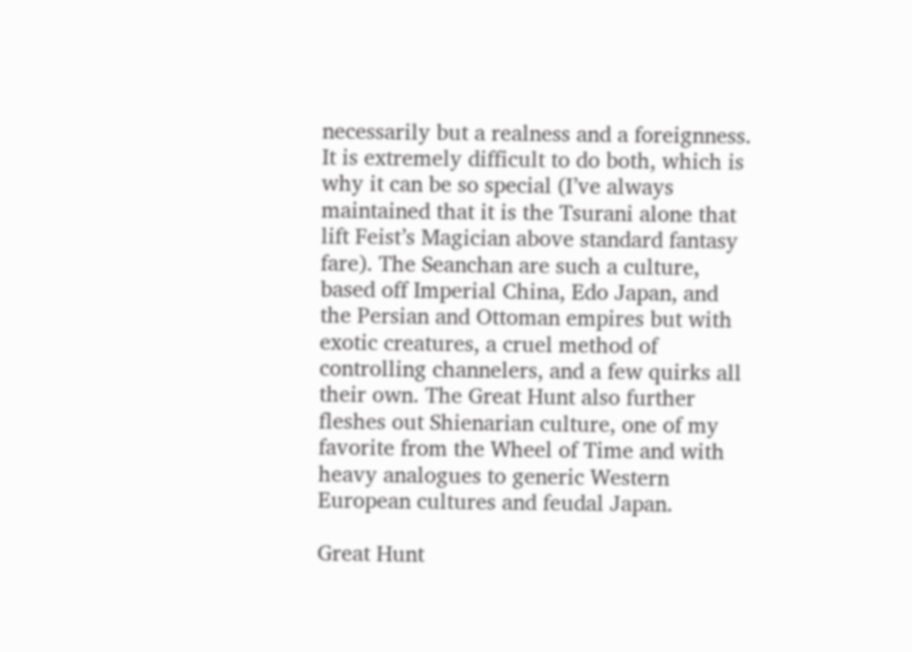necessarily but a realness and a foreignness. It is extremely difficult to do both, which is why it can be so special (I’ve always maintained that it is the Tsurani alone that lift Feist’s Magician above standard fantasy fare). The Seanchan are such a culture, based off Imperial China, Edo Japan, and the Persian and Ottoman empires but with exotic creatures, a cruel method of controlling channelers, and a few quirks all their own. The Great Hunt also further fleshes out Shienarian culture, one of my favorite from the Wheel of Time and with heavy analogues to generic Western European cultures and feudal Japan.

Great Hunt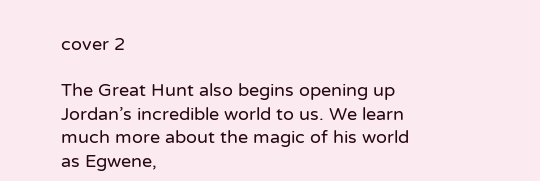cover 2

The Great Hunt also begins opening up Jordan’s incredible world to us. We learn much more about the magic of his world as Egwene,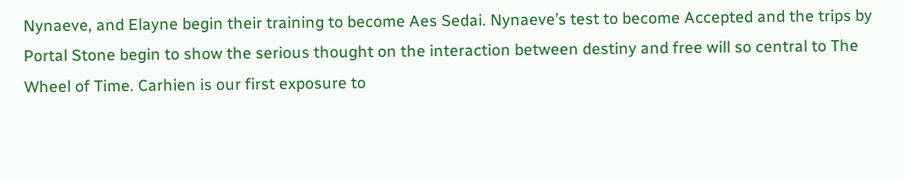Nynaeve, and Elayne begin their training to become Aes Sedai. Nynaeve’s test to become Accepted and the trips by Portal Stone begin to show the serious thought on the interaction between destiny and free will so central to The Wheel of Time. Carhien is our first exposure to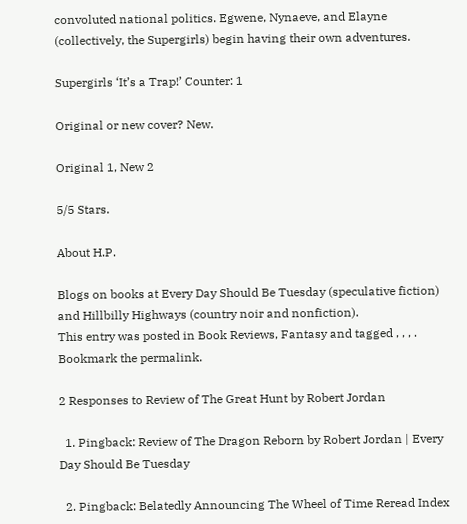convoluted national politics. Egwene, Nynaeve, and Elayne (collectively, the Supergirls) begin having their own adventures.

Supergirls ‘It’s a Trap!’ Counter: 1

Original or new cover? New.

Original 1, New 2

5/5 Stars.

About H.P.

Blogs on books at Every Day Should Be Tuesday (speculative fiction) and Hillbilly Highways (country noir and nonfiction).
This entry was posted in Book Reviews, Fantasy and tagged , , , . Bookmark the permalink.

2 Responses to Review of The Great Hunt by Robert Jordan

  1. Pingback: Review of The Dragon Reborn by Robert Jordan | Every Day Should Be Tuesday

  2. Pingback: Belatedly Announcing The Wheel of Time Reread Index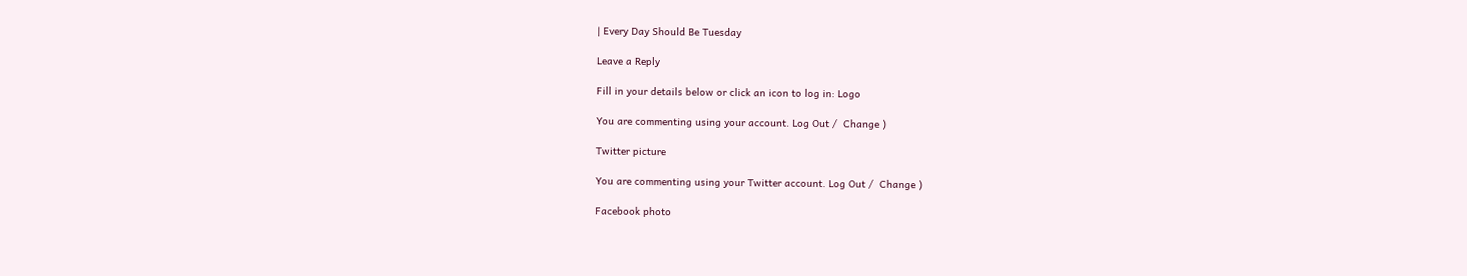| Every Day Should Be Tuesday

Leave a Reply

Fill in your details below or click an icon to log in: Logo

You are commenting using your account. Log Out /  Change )

Twitter picture

You are commenting using your Twitter account. Log Out /  Change )

Facebook photo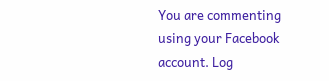You are commenting using your Facebook account. Log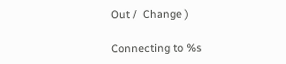Out /  Change )

Connecting to %s